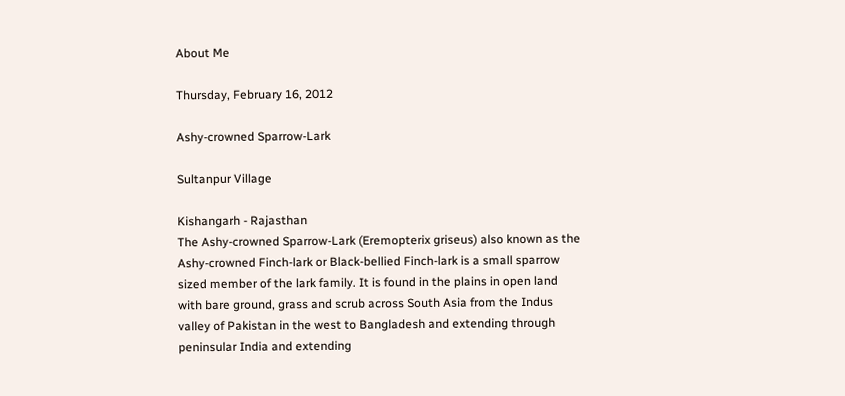About Me

Thursday, February 16, 2012

Ashy-crowned Sparrow-Lark

Sultanpur Village

Kishangarh - Rajasthan
The Ashy-crowned Sparrow-Lark (Eremopterix griseus) also known as the Ashy-crowned Finch-lark or Black-bellied Finch-lark is a small sparrow sized member of the lark family. It is found in the plains in open land with bare ground, grass and scrub across South Asia from the Indus valley of Pakistan in the west to Bangladesh and extending through peninsular India and extending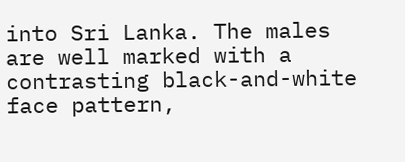into Sri Lanka. The males are well marked with a contrasting black-and-white face pattern,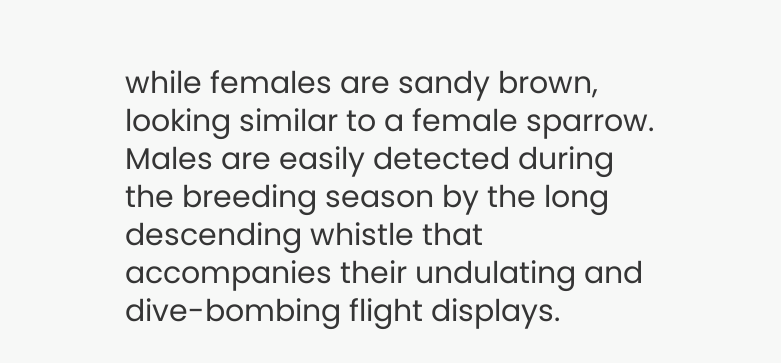while females are sandy brown, looking similar to a female sparrow. Males are easily detected during the breeding season by the long descending whistle that accompanies their undulating and dive-bombing flight displays.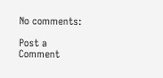No comments:

Post a Comment